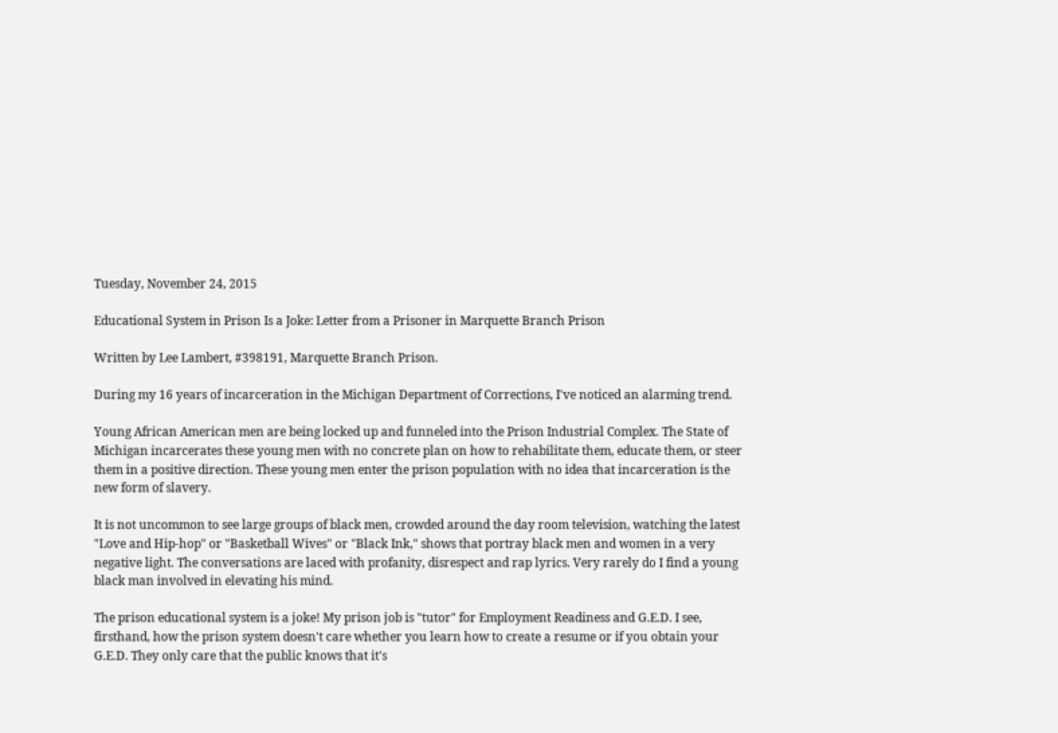Tuesday, November 24, 2015

Educational System in Prison Is a Joke: Letter from a Prisoner in Marquette Branch Prison

Written by Lee Lambert, #398191, Marquette Branch Prison.

During my 16 years of incarceration in the Michigan Department of Corrections, I've noticed an alarming trend.

Young African American men are being locked up and funneled into the Prison Industrial Complex. The State of Michigan incarcerates these young men with no concrete plan on how to rehabilitate them, educate them, or steer them in a positive direction. These young men enter the prison population with no idea that incarceration is the new form of slavery.

It is not uncommon to see large groups of black men, crowded around the day room television, watching the latest "Love and Hip-hop" or "Basketball Wives" or "Black Ink," shows that portray black men and women in a very negative light. The conversations are laced with profanity, disrespect and rap lyrics. Very rarely do I find a young black man involved in elevating his mind.

The prison educational system is a joke! My prison job is "tutor" for Employment Readiness and G.E.D. I see, firsthand, how the prison system doesn't care whether you learn how to create a resume or if you obtain your G.E.D. They only care that the public knows that it's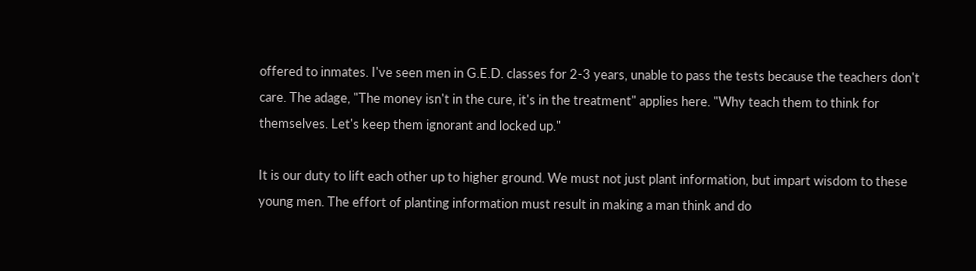offered to inmates. I've seen men in G.E.D. classes for 2-3 years, unable to pass the tests because the teachers don't care. The adage, "The money isn't in the cure, it's in the treatment" applies here. "Why teach them to think for themselves. Let's keep them ignorant and locked up."

It is our duty to lift each other up to higher ground. We must not just plant information, but impart wisdom to these young men. The effort of planting information must result in making a man think and do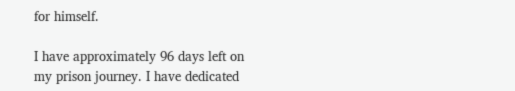for himself.

I have approximately 96 days left on my prison journey. I have dedicated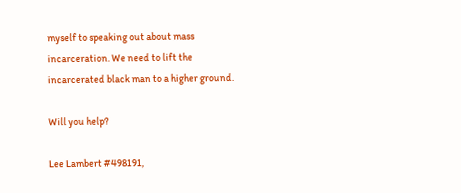myself to speaking out about mass incarceration. We need to lift the incarcerated black man to a higher ground.

Will you help?

Lee Lambert #498191,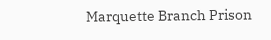Marquette Branch Prison